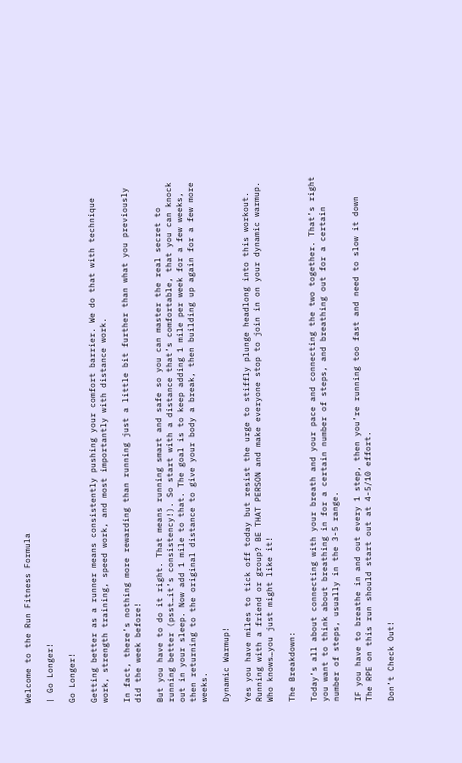Welcome to the Run Fitness Formula

| Go Longer!

Go Longer!

Getting better as a runner means consistently pushing your comfort barrier. We do that with technique work, strength training, speed work, and most importantly with distance work.

In fact, there’s nothing more rewarding than running just a little bit further than what you previously did the week before!

But you have to do it right. That means running smart and safe so you can master the real secret to running better (psst…it’s consistency!). So start with a distance that’s comfortable, that you can knock out in your sleep. Now add 1 mile to that. The goal is to keep adding 1 mile per week for a few weeks, then returning to the original distance to give your body a break, then building up again for a few more weeks.

Dynamic Warmup!

Yes you have miles to tick off today but resist the urge to stiffly plunge headlong into this workout. Running with a friend or group? BE THAT PERSON and make everyone stop to join in on your dynamic warmup. Who knows…you just might like it!

The Breakdown:

Today’s all about connecting with your breath and your pace and connecting the two together. That’s right you want to think about breathing in for a certain number of steps, and breathing out for a certain number of steps, usually in the 3-5 range.

IF you have to breathe in and out every 1 step, then you’re running too fast and need to slow it down  The RPE on this run should start out at 4-5/10 effort.

Don’t Check Out!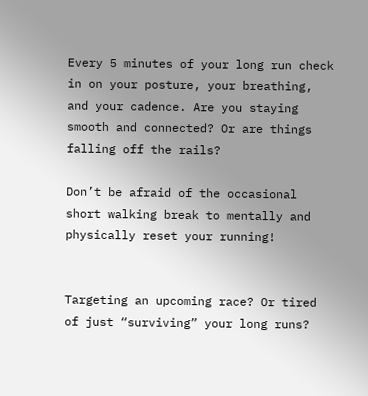Every 5 minutes of your long run check in on your posture, your breathing, and your cadence. Are you staying smooth and connected? Or are things falling off the rails?

Don’t be afraid of the occasional short walking break to mentally and physically reset your running!


Targeting an upcoming race? Or tired of just “surviving” your long runs?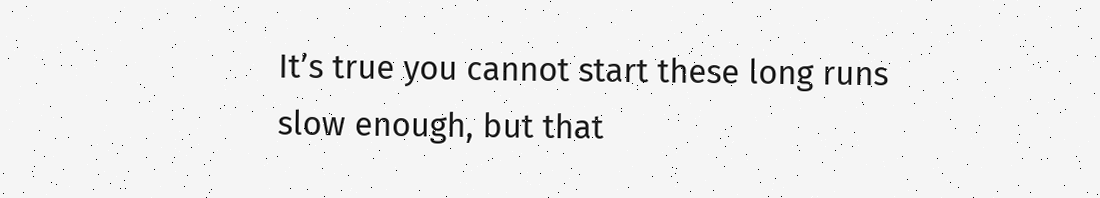It’s true you cannot start these long runs slow enough, but that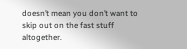doesn’t mean you don’t want to skip out on the fast stuff altogether.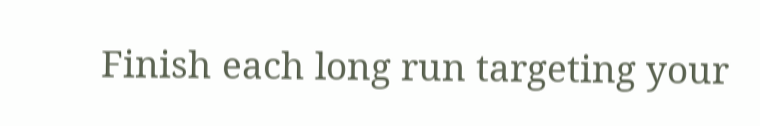Finish each long run targeting your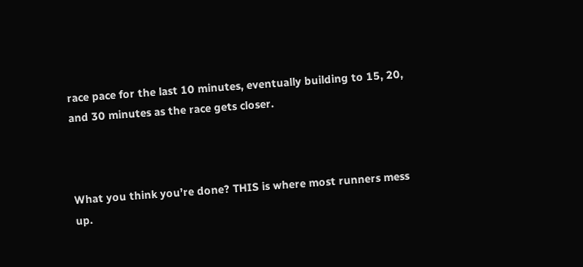race pace for the last 10 minutes, eventually building to 15, 20, and 30 minutes as the race gets closer.



What you think you’re done? THIS is where most runners mess up.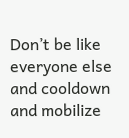Don’t be like everyone else and cooldown and mobilize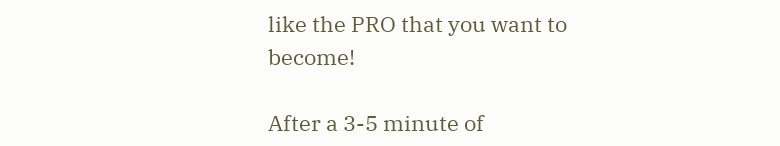like the PRO that you want to become!

After a 3-5 minute of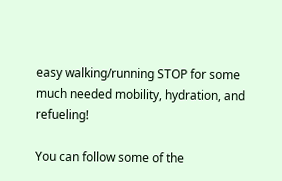easy walking/running STOP for some much needed mobility, hydration, and refueling!

You can follow some of the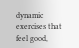dynamic exercises that feel good,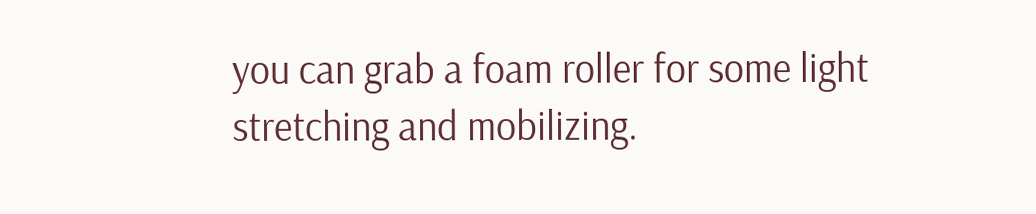you can grab a foam roller for some light stretching and mobilizing.